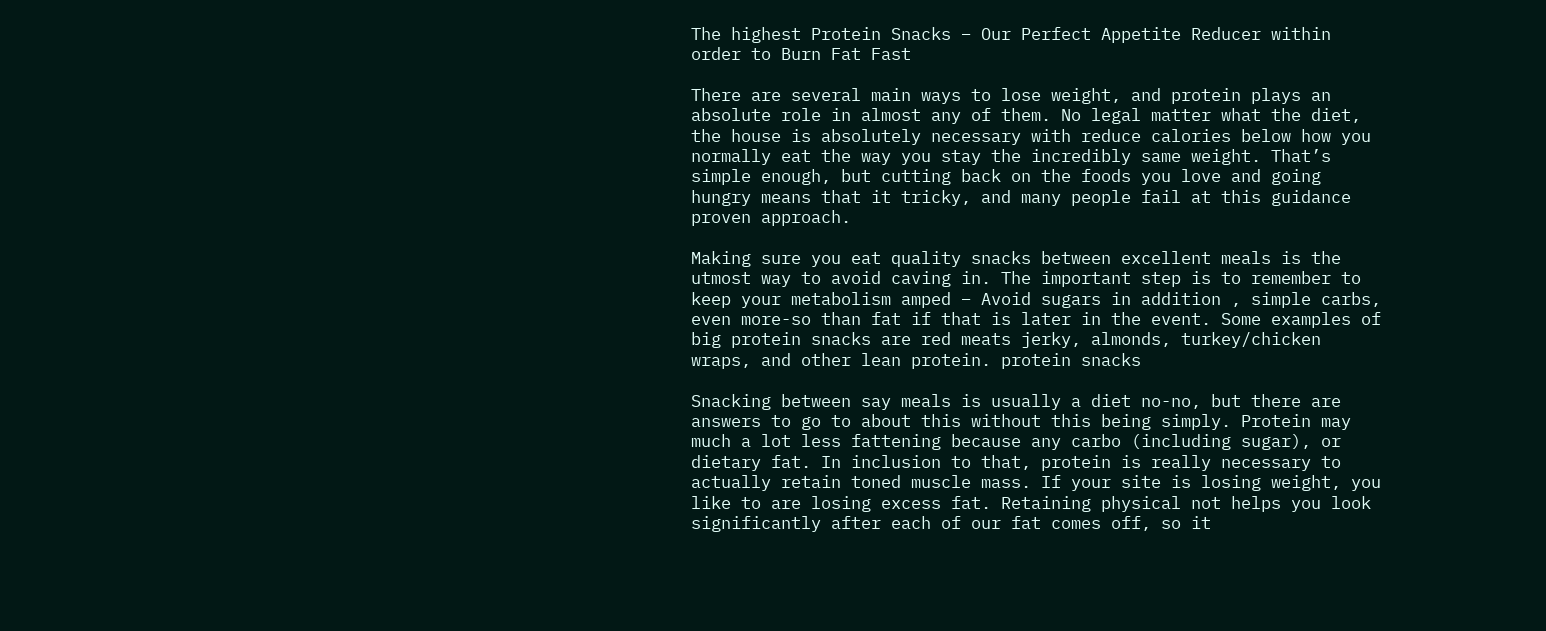The highest Protein Snacks – Our Perfect Appetite Reducer within order to Burn Fat Fast

There are several main ways to lose weight, and protein plays an absolute role in almost any of them. No legal matter what the diet, the house is absolutely necessary with reduce calories below how you normally eat the way you stay the incredibly same weight. That’s simple enough, but cutting back on the foods you love and going hungry means that it tricky, and many people fail at this guidance proven approach.

Making sure you eat quality snacks between excellent meals is the utmost way to avoid caving in. The important step is to remember to keep your metabolism amped – Avoid sugars in addition , simple carbs, even more-so than fat if that is later in the event. Some examples of big protein snacks are red meats jerky, almonds, turkey/chicken wraps, and other lean protein. protein snacks

Snacking between say meals is usually a diet no-no, but there are answers to go to about this without this being simply. Protein may much a lot less fattening because any carbo (including sugar), or dietary fat. In inclusion to that, protein is really necessary to actually retain toned muscle mass. If your site is losing weight, you like to are losing excess fat. Retaining physical not helps you look significantly after each of our fat comes off, so it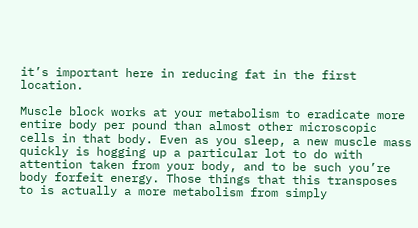it’s important here in reducing fat in the first location.

Muscle block works at your metabolism to eradicate more entire body per pound than almost other microscopic cells in that body. Even as you sleep, a new muscle mass quickly is hogging up a particular lot to do with attention taken from your body, and to be such you’re body forfeit energy. Those things that this transposes to is actually a more metabolism from simply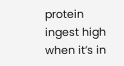protein ingest high when it’s in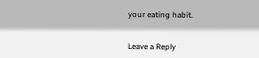your eating habit.


Leave a Reply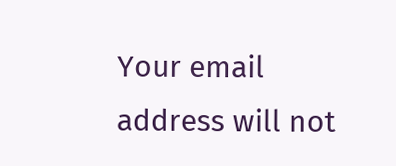Your email address will not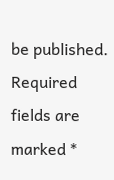be published. Required fields are marked *